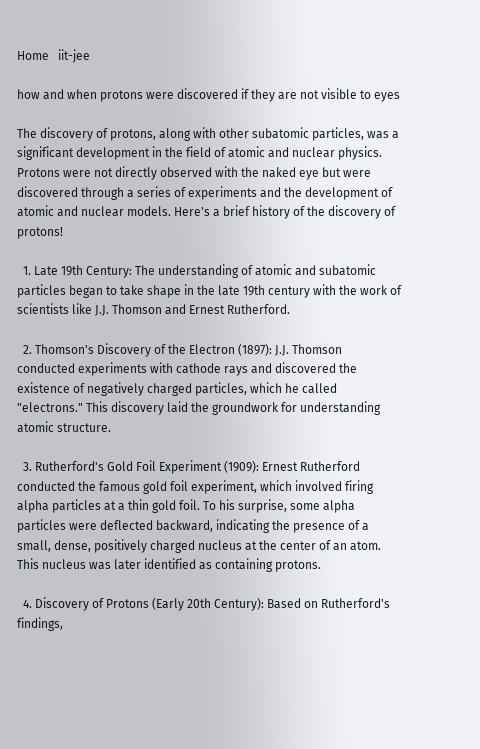Home   iit-jee

how and when protons were discovered if they are not visible to eyes

The discovery of protons, along with other subatomic particles, was a significant development in the field of atomic and nuclear physics. Protons were not directly observed with the naked eye but were discovered through a series of experiments and the development of atomic and nuclear models. Here's a brief history of the discovery of protons!

  1. Late 19th Century: The understanding of atomic and subatomic particles began to take shape in the late 19th century with the work of scientists like J.J. Thomson and Ernest Rutherford.

  2. Thomson's Discovery of the Electron (1897): J.J. Thomson conducted experiments with cathode rays and discovered the existence of negatively charged particles, which he called "electrons." This discovery laid the groundwork for understanding atomic structure.

  3. Rutherford's Gold Foil Experiment (1909): Ernest Rutherford conducted the famous gold foil experiment, which involved firing alpha particles at a thin gold foil. To his surprise, some alpha particles were deflected backward, indicating the presence of a small, dense, positively charged nucleus at the center of an atom. This nucleus was later identified as containing protons.

  4. Discovery of Protons (Early 20th Century): Based on Rutherford's findings,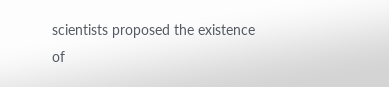scientists proposed the existence of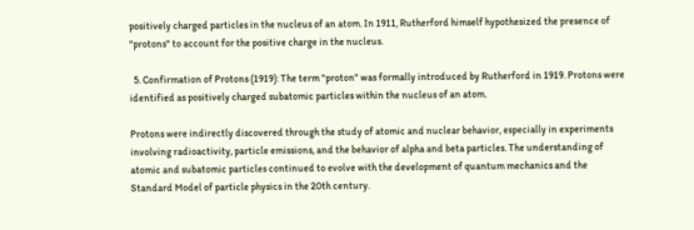positively charged particles in the nucleus of an atom. In 1911, Rutherford himself hypothesized the presence of "protons" to account for the positive charge in the nucleus.

  5. Confirmation of Protons (1919): The term "proton" was formally introduced by Rutherford in 1919. Protons were identified as positively charged subatomic particles within the nucleus of an atom.

Protons were indirectly discovered through the study of atomic and nuclear behavior, especially in experiments involving radioactivity, particle emissions, and the behavior of alpha and beta particles. The understanding of atomic and subatomic particles continued to evolve with the development of quantum mechanics and the Standard Model of particle physics in the 20th century.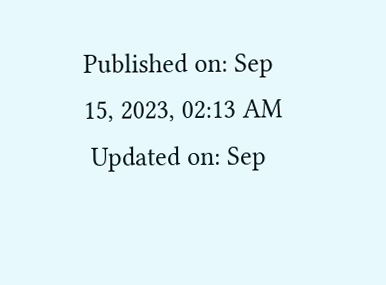Published on: Sep 15, 2023, 02:13 AM
 Updated on: Sep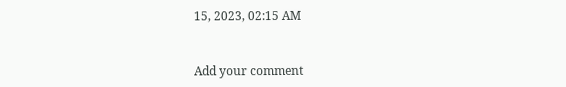15, 2023, 02:15 AM


Add your comment